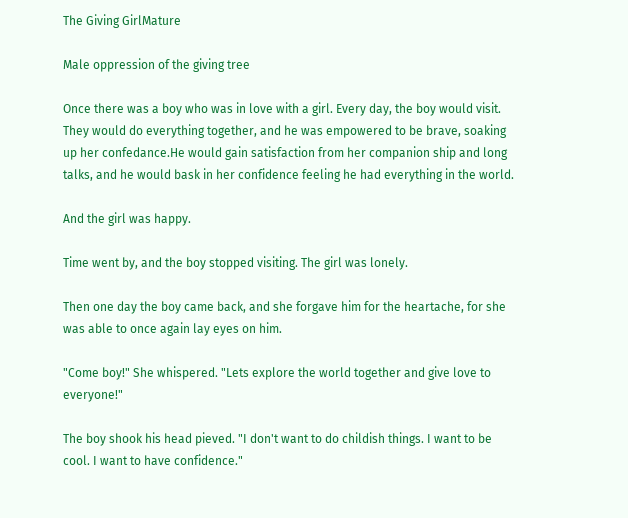The Giving GirlMature

Male oppression of the giving tree

Once there was a boy who was in love with a girl. Every day, the boy would visit. They would do everything together, and he was empowered to be brave, soaking up her confedance.He would gain satisfaction from her companion ship and long talks, and he would bask in her confidence feeling he had everything in the world.

And the girl was happy.

Time went by, and the boy stopped visiting. The girl was lonely.

Then one day the boy came back, and she forgave him for the heartache, for she was able to once again lay eyes on him.

"Come boy!" She whispered. "Lets explore the world together and give love to everyone!"

The boy shook his head pieved. "I don't want to do childish things. I want to be cool. I want to have confidence."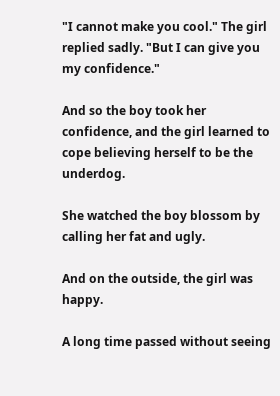"I cannot make you cool." The girl replied sadly. "But I can give you my confidence."

And so the boy took her confidence, and the girl learned to cope believing herself to be the underdog.

She watched the boy blossom by calling her fat and ugly.

And on the outside, the girl was happy.

A long time passed without seeing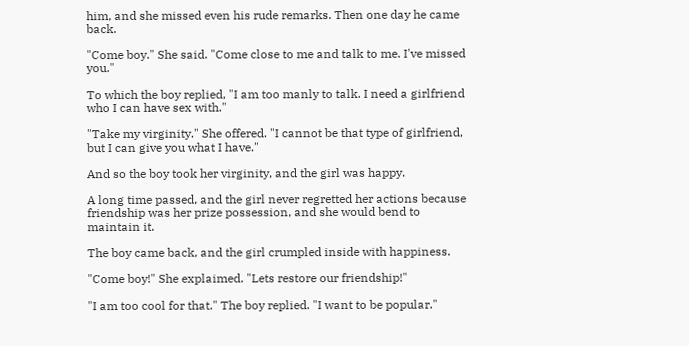him, and she missed even his rude remarks. Then one day he came back.

"Come boy." She said. "Come close to me and talk to me. I've missed you."

To which the boy replied, "I am too manly to talk. I need a girlfriend who I can have sex with."

"Take my virginity." She offered. "I cannot be that type of girlfriend, but I can give you what I have."

And so the boy took her virginity, and the girl was happy.

A long time passed, and the girl never regretted her actions because friendship was her prize possession, and she would bend to maintain it.

The boy came back, and the girl crumpled inside with happiness.

"Come boy!" She explaimed. "Lets restore our friendship!"

"I am too cool for that." The boy replied. "I want to be popular."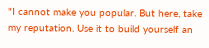"I cannot make you popular. But here, take my reputation. Use it to build yourself an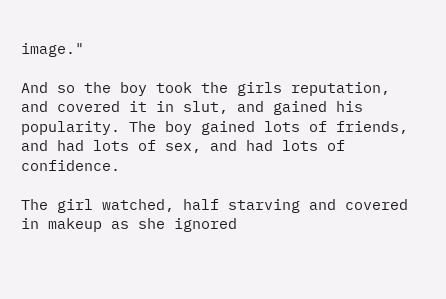image."

And so the boy took the girls reputation, and covered it in slut, and gained his popularity. The boy gained lots of friends, and had lots of sex, and had lots of confidence.

The girl watched, half starving and covered in makeup as she ignored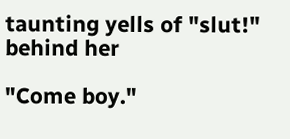taunting yells of "slut!" behind her

"Come boy."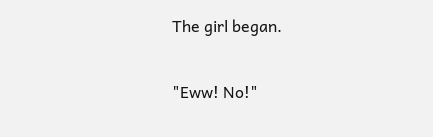The girl began.

"Eww! No!"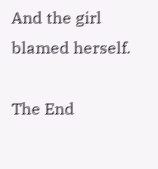And the girl blamed herself.

The End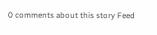0 comments about this story Feed